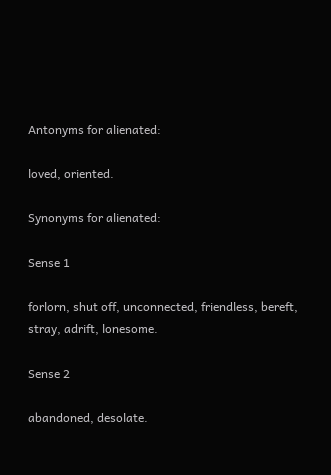Antonyms for alienated:

loved, oriented.

Synonyms for alienated:

Sense 1

forlorn, shut off, unconnected, friendless, bereft, stray, adrift, lonesome.

Sense 2

abandoned, desolate.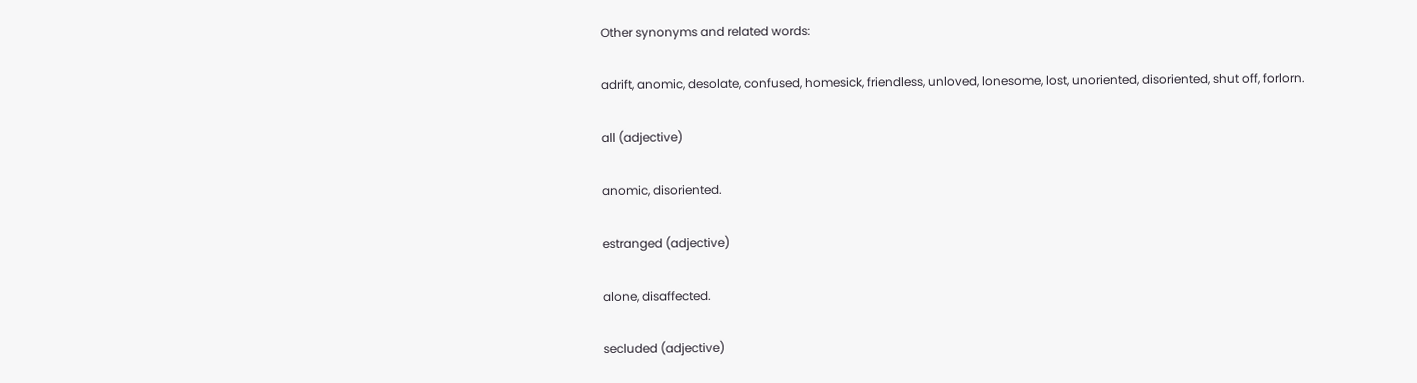Other synonyms and related words:

adrift, anomic, desolate, confused, homesick, friendless, unloved, lonesome, lost, unoriented, disoriented, shut off, forlorn.

all (adjective)

anomic, disoriented.

estranged (adjective)

alone, disaffected.

secluded (adjective)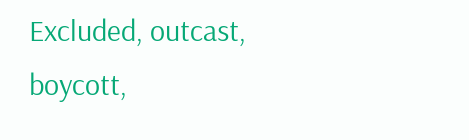Excluded, outcast, boycott,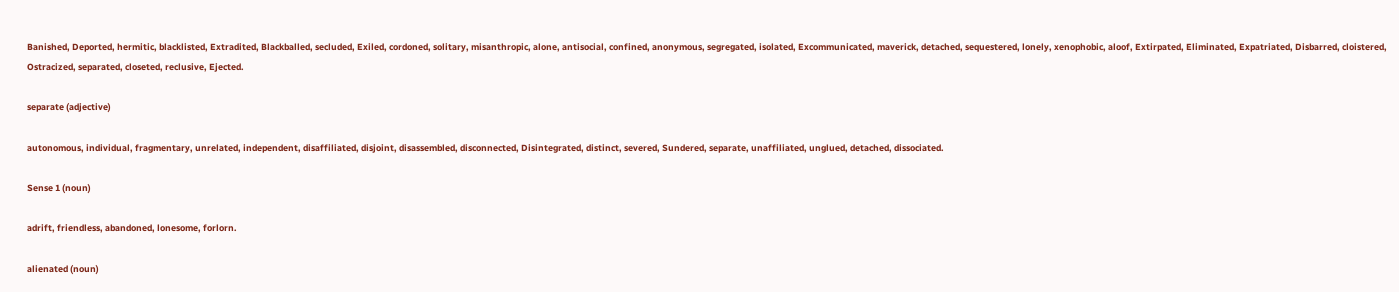Banished, Deported, hermitic, blacklisted, Extradited, Blackballed, secluded, Exiled, cordoned, solitary, misanthropic, alone, antisocial, confined, anonymous, segregated, isolated, Excommunicated, maverick, detached, sequestered, lonely, xenophobic, aloof, Extirpated, Eliminated, Expatriated, Disbarred, cloistered, Ostracized, separated, closeted, reclusive, Ejected.

separate (adjective)

autonomous, individual, fragmentary, unrelated, independent, disaffiliated, disjoint, disassembled, disconnected, Disintegrated, distinct, severed, Sundered, separate, unaffiliated, unglued, detached, dissociated.

Sense 1 (noun)

adrift, friendless, abandoned, lonesome, forlorn.

alienated (noun)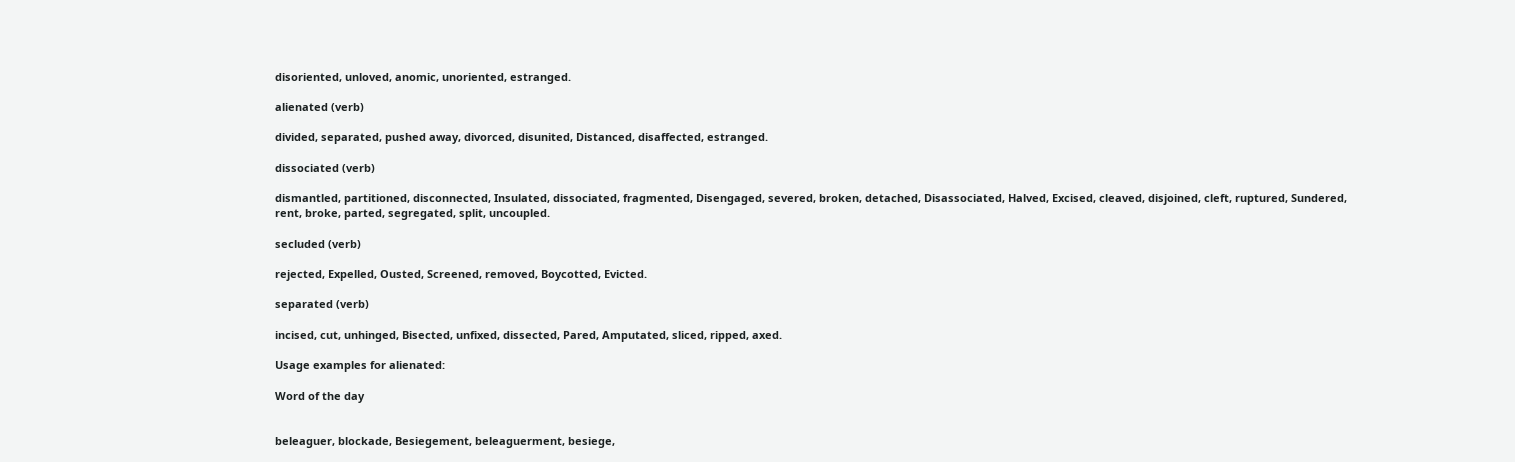disoriented, unloved, anomic, unoriented, estranged.

alienated (verb)

divided, separated, pushed away, divorced, disunited, Distanced, disaffected, estranged.

dissociated (verb)

dismantled, partitioned, disconnected, Insulated, dissociated, fragmented, Disengaged, severed, broken, detached, Disassociated, Halved, Excised, cleaved, disjoined, cleft, ruptured, Sundered, rent, broke, parted, segregated, split, uncoupled.

secluded (verb)

rejected, Expelled, Ousted, Screened, removed, Boycotted, Evicted.

separated (verb)

incised, cut, unhinged, Bisected, unfixed, dissected, Pared, Amputated, sliced, ripped, axed.

Usage examples for alienated:

Word of the day


beleaguer, blockade, Besiegement, beleaguerment, besiege,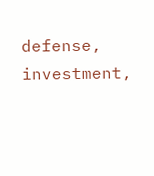defense, investment,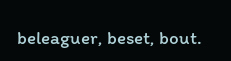beleaguer, beset, bout.